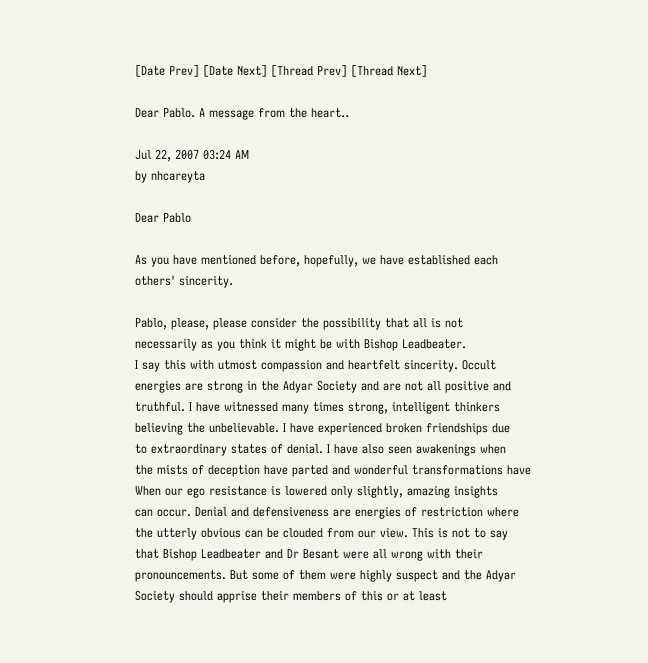[Date Prev] [Date Next] [Thread Prev] [Thread Next]

Dear Pablo. A message from the heart..

Jul 22, 2007 03:24 AM
by nhcareyta

Dear Pablo

As you have mentioned before, hopefully, we have established each
others' sincerity.

Pablo, please, please consider the possibility that all is not
necessarily as you think it might be with Bishop Leadbeater.
I say this with utmost compassion and heartfelt sincerity. Occult
energies are strong in the Adyar Society and are not all positive and
truthful. I have witnessed many times strong, intelligent thinkers
believing the unbelievable. I have experienced broken friendships due
to extraordinary states of denial. I have also seen awakenings when
the mists of deception have parted and wonderful transformations have
When our ego resistance is lowered only slightly, amazing insights
can occur. Denial and defensiveness are energies of restriction where
the utterly obvious can be clouded from our view. This is not to say
that Bishop Leadbeater and Dr Besant were all wrong with their
pronouncements. But some of them were highly suspect and the Adyar
Society should apprise their members of this or at least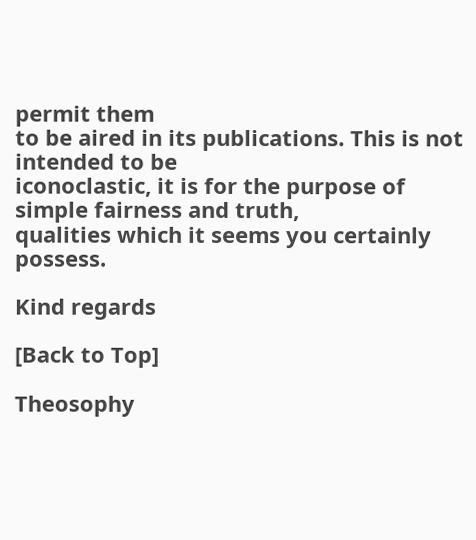permit them
to be aired in its publications. This is not intended to be
iconoclastic, it is for the purpose of simple fairness and truth,
qualities which it seems you certainly possess.

Kind regards

[Back to Top]

Theosophy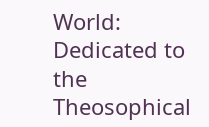World: Dedicated to the Theosophical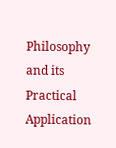Philosophy and its Practical Application